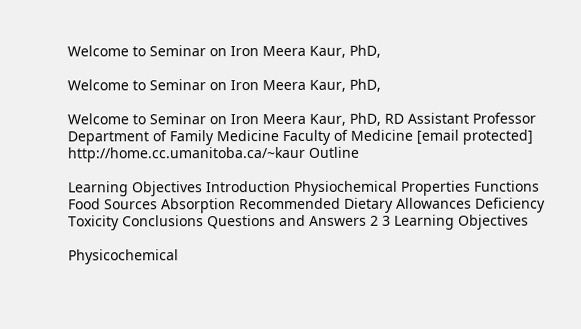Welcome to Seminar on Iron Meera Kaur, PhD,

Welcome to Seminar on Iron Meera Kaur, PhD,

Welcome to Seminar on Iron Meera Kaur, PhD, RD Assistant Professor Department of Family Medicine Faculty of Medicine [email protected] http://home.cc.umanitoba.ca/~kaur Outline

Learning Objectives Introduction Physiochemical Properties Functions Food Sources Absorption Recommended Dietary Allowances Deficiency Toxicity Conclusions Questions and Answers 2 3 Learning Objectives

Physicochemical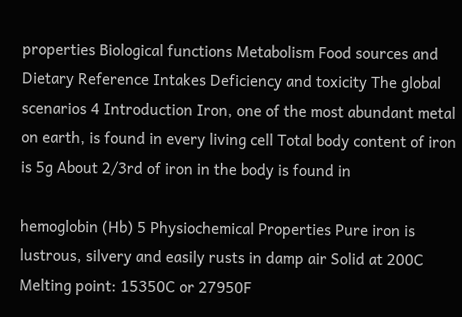properties Biological functions Metabolism Food sources and Dietary Reference Intakes Deficiency and toxicity The global scenarios 4 Introduction Iron, one of the most abundant metal on earth, is found in every living cell Total body content of iron is 5g About 2/3rd of iron in the body is found in

hemoglobin (Hb) 5 Physiochemical Properties Pure iron is lustrous, silvery and easily rusts in damp air Solid at 200C Melting point: 15350C or 27950F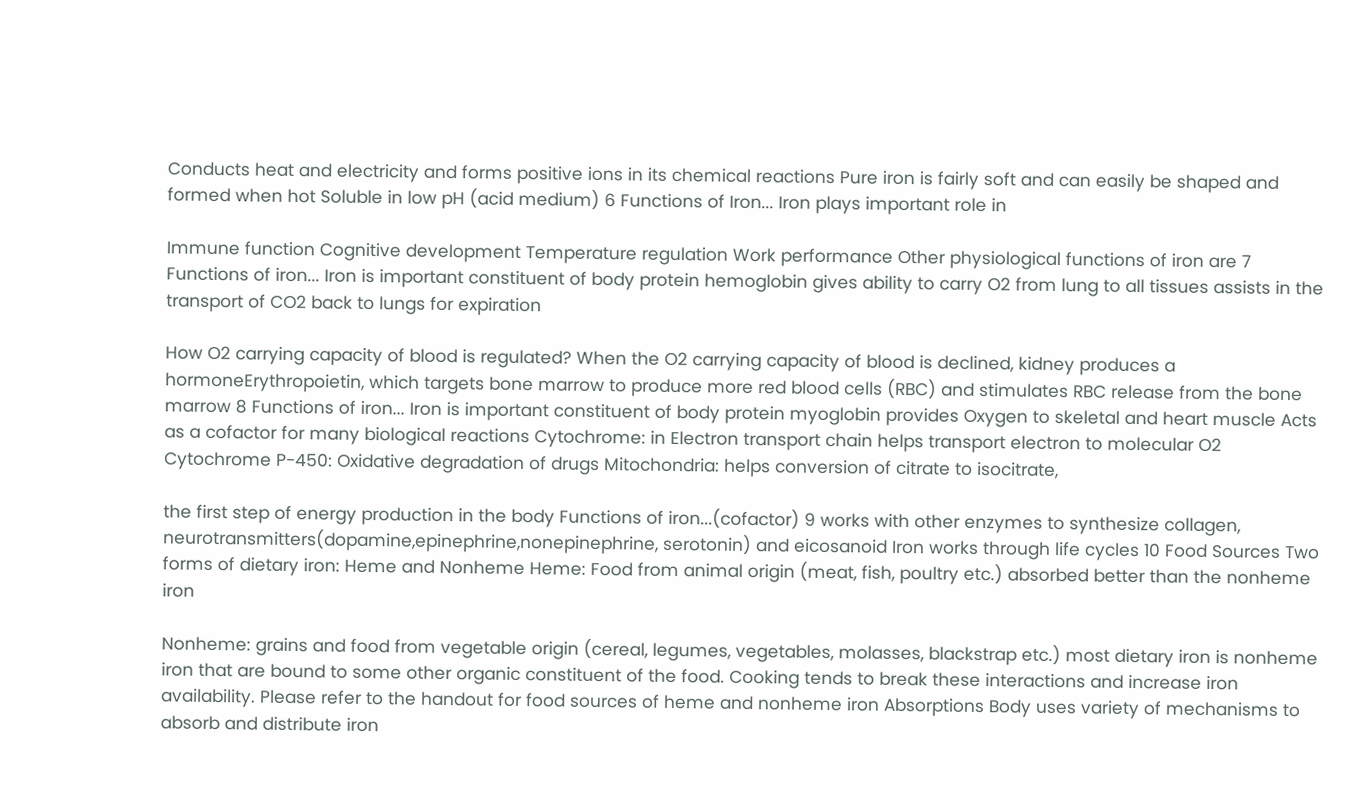Conducts heat and electricity and forms positive ions in its chemical reactions Pure iron is fairly soft and can easily be shaped and formed when hot Soluble in low pH (acid medium) 6 Functions of Iron... Iron plays important role in

Immune function Cognitive development Temperature regulation Work performance Other physiological functions of iron are 7 Functions of iron... Iron is important constituent of body protein hemoglobin gives ability to carry O2 from lung to all tissues assists in the transport of CO2 back to lungs for expiration

How O2 carrying capacity of blood is regulated? When the O2 carrying capacity of blood is declined, kidney produces a hormoneErythropoietin, which targets bone marrow to produce more red blood cells (RBC) and stimulates RBC release from the bone marrow 8 Functions of iron... Iron is important constituent of body protein myoglobin provides Oxygen to skeletal and heart muscle Acts as a cofactor for many biological reactions Cytochrome: in Electron transport chain helps transport electron to molecular O2 Cytochrome P-450: Oxidative degradation of drugs Mitochondria: helps conversion of citrate to isocitrate,

the first step of energy production in the body Functions of iron...(cofactor) 9 works with other enzymes to synthesize collagen, neurotransmitters(dopamine,epinephrine,nonepinephrine, serotonin) and eicosanoid Iron works through life cycles 10 Food Sources Two forms of dietary iron: Heme and Nonheme Heme: Food from animal origin (meat, fish, poultry etc.) absorbed better than the nonheme iron

Nonheme: grains and food from vegetable origin (cereal, legumes, vegetables, molasses, blackstrap etc.) most dietary iron is nonheme iron that are bound to some other organic constituent of the food. Cooking tends to break these interactions and increase iron availability. Please refer to the handout for food sources of heme and nonheme iron Absorptions Body uses variety of mechanisms to absorb and distribute iron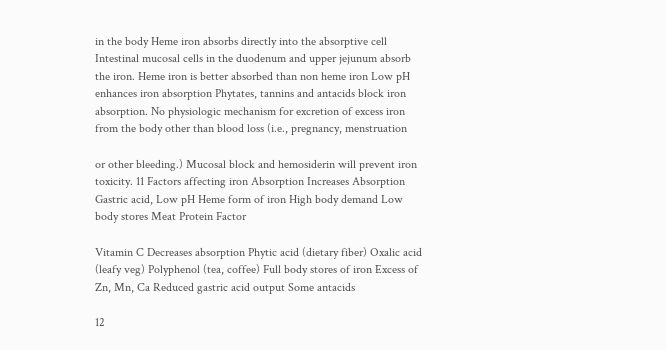in the body Heme iron absorbs directly into the absorptive cell Intestinal mucosal cells in the duodenum and upper jejunum absorb the iron. Heme iron is better absorbed than non heme iron Low pH enhances iron absorption Phytates, tannins and antacids block iron absorption. No physiologic mechanism for excretion of excess iron from the body other than blood loss (i.e., pregnancy, menstruation

or other bleeding.) Mucosal block and hemosiderin will prevent iron toxicity. 11 Factors affecting iron Absorption Increases Absorption Gastric acid, Low pH Heme form of iron High body demand Low body stores Meat Protein Factor

Vitamin C Decreases absorption Phytic acid (dietary fiber) Oxalic acid (leafy veg) Polyphenol (tea, coffee) Full body stores of iron Excess of Zn, Mn, Ca Reduced gastric acid output Some antacids

12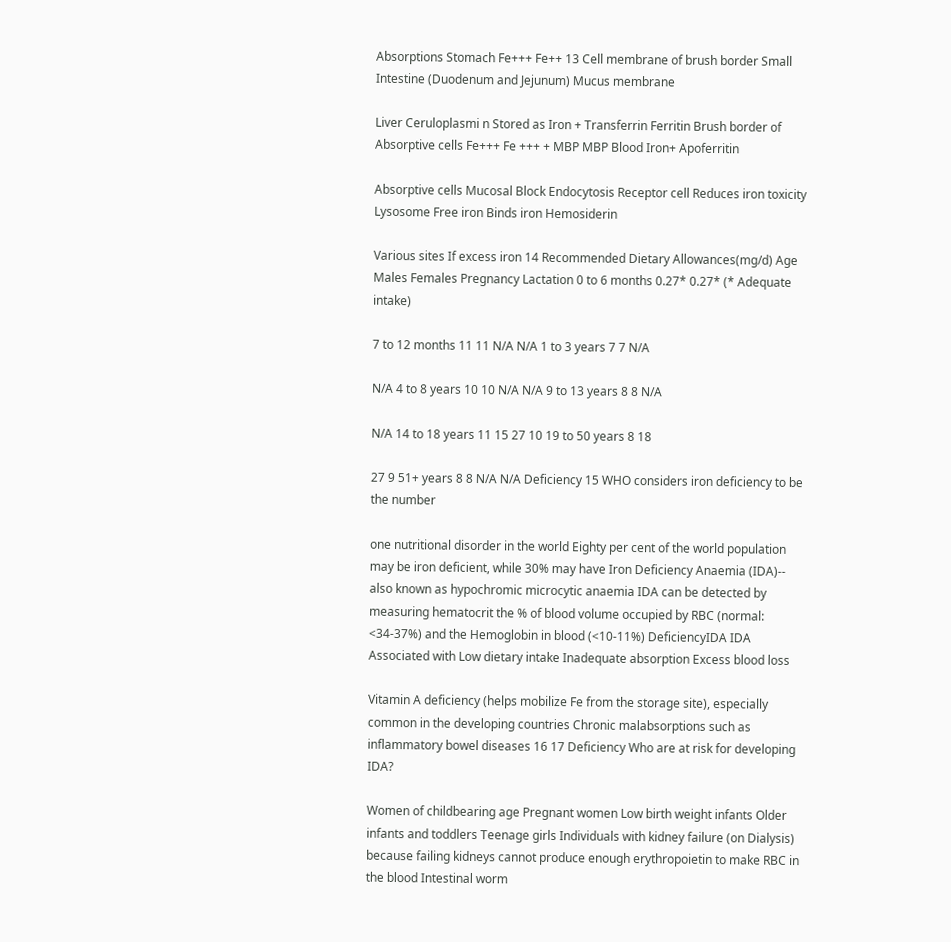Absorptions Stomach Fe+++ Fe++ 13 Cell membrane of brush border Small Intestine (Duodenum and Jejunum) Mucus membrane

Liver Ceruloplasmi n Stored as Iron + Transferrin Ferritin Brush border of Absorptive cells Fe+++ Fe +++ + MBP MBP Blood Iron+ Apoferritin

Absorptive cells Mucosal Block Endocytosis Receptor cell Reduces iron toxicity Lysosome Free iron Binds iron Hemosiderin

Various sites If excess iron 14 Recommended Dietary Allowances(mg/d) Age Males Females Pregnancy Lactation 0 to 6 months 0.27* 0.27* (* Adequate intake)

7 to 12 months 11 11 N/A N/A 1 to 3 years 7 7 N/A

N/A 4 to 8 years 10 10 N/A N/A 9 to 13 years 8 8 N/A

N/A 14 to 18 years 11 15 27 10 19 to 50 years 8 18

27 9 51+ years 8 8 N/A N/A Deficiency 15 WHO considers iron deficiency to be the number

one nutritional disorder in the world Eighty per cent of the world population may be iron deficient, while 30% may have Iron Deficiency Anaemia (IDA)-- also known as hypochromic microcytic anaemia IDA can be detected by measuring hematocrit the % of blood volume occupied by RBC (normal: <34-37%) and the Hemoglobin in blood (<10-11%) DeficiencyIDA IDA Associated with Low dietary intake Inadequate absorption Excess blood loss

Vitamin A deficiency (helps mobilize Fe from the storage site), especially common in the developing countries Chronic malabsorptions such as inflammatory bowel diseases 16 17 Deficiency Who are at risk for developing IDA?

Women of childbearing age Pregnant women Low birth weight infants Older infants and toddlers Teenage girls Individuals with kidney failure (on Dialysis) because failing kidneys cannot produce enough erythropoietin to make RBC in the blood Intestinal worm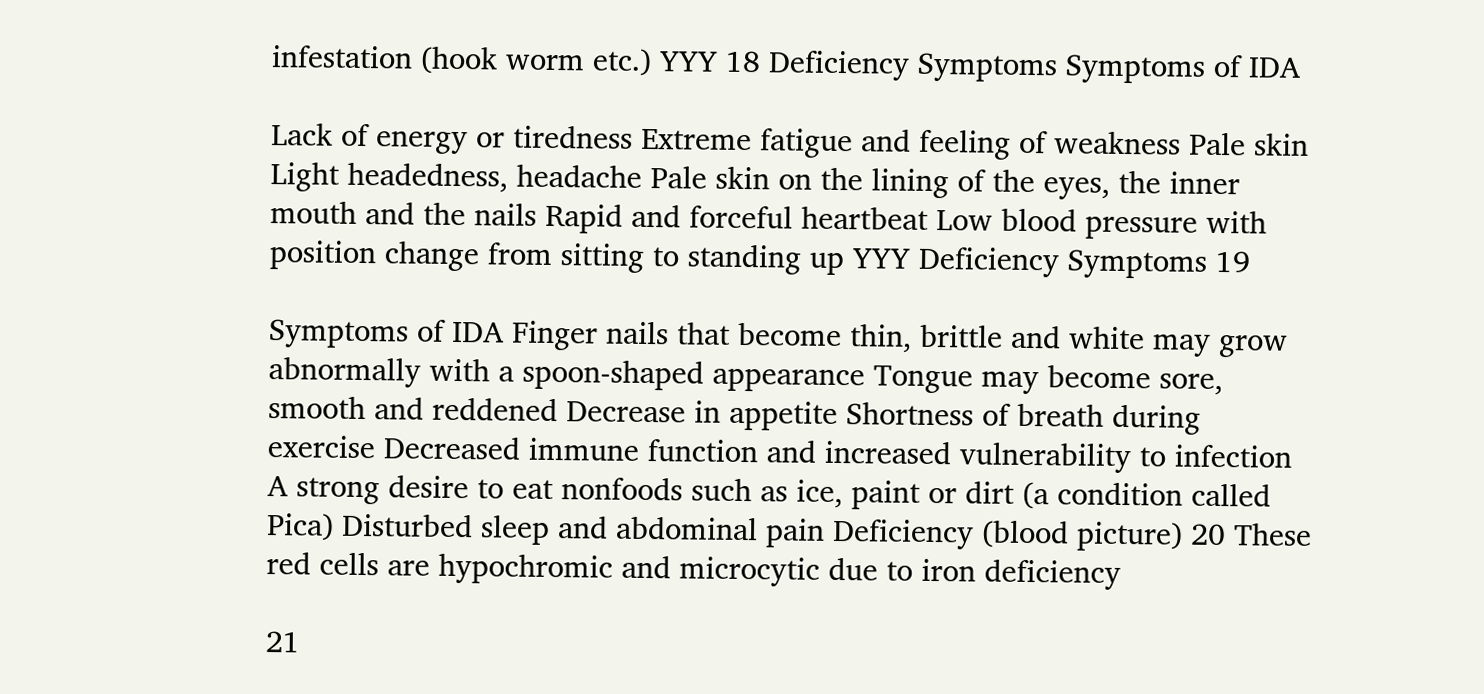infestation (hook worm etc.) YYY 18 Deficiency Symptoms Symptoms of IDA

Lack of energy or tiredness Extreme fatigue and feeling of weakness Pale skin Light headedness, headache Pale skin on the lining of the eyes, the inner mouth and the nails Rapid and forceful heartbeat Low blood pressure with position change from sitting to standing up YYY Deficiency Symptoms 19

Symptoms of IDA Finger nails that become thin, brittle and white may grow abnormally with a spoon-shaped appearance Tongue may become sore, smooth and reddened Decrease in appetite Shortness of breath during exercise Decreased immune function and increased vulnerability to infection A strong desire to eat nonfoods such as ice, paint or dirt (a condition called Pica) Disturbed sleep and abdominal pain Deficiency (blood picture) 20 These red cells are hypochromic and microcytic due to iron deficiency

21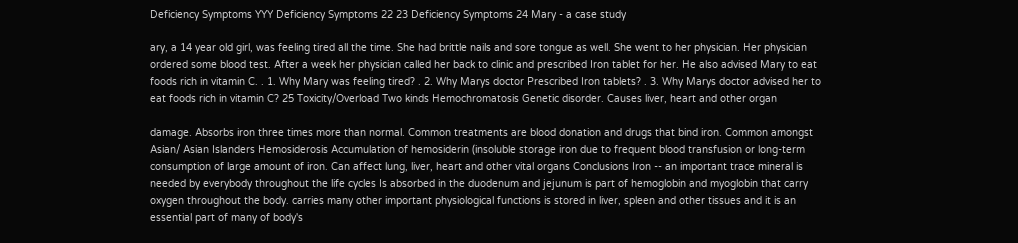Deficiency Symptoms YYY Deficiency Symptoms 22 23 Deficiency Symptoms 24 Mary - a case study

ary, a 14 year old girl, was feeling tired all the time. She had brittle nails and sore tongue as well. She went to her physician. Her physician ordered some blood test. After a week her physician called her back to clinic and prescribed Iron tablet for her. He also advised Mary to eat foods rich in vitamin C. . 1. Why Mary was feeling tired? . 2. Why Marys doctor Prescribed Iron tablets? . 3. Why Marys doctor advised her to eat foods rich in vitamin C? 25 Toxicity/Overload Two kinds Hemochromatosis Genetic disorder. Causes liver, heart and other organ

damage. Absorbs iron three times more than normal. Common treatments are blood donation and drugs that bind iron. Common amongst Asian/ Asian Islanders Hemosiderosis Accumulation of hemosiderin (insoluble storage iron due to frequent blood transfusion or long-term consumption of large amount of iron. Can affect lung, liver, heart and other vital organs Conclusions Iron -- an important trace mineral is needed by everybody throughout the life cycles Is absorbed in the duodenum and jejunum is part of hemoglobin and myoglobin that carry oxygen throughout the body. carries many other important physiological functions is stored in liver, spleen and other tissues and it is an essential part of many of body's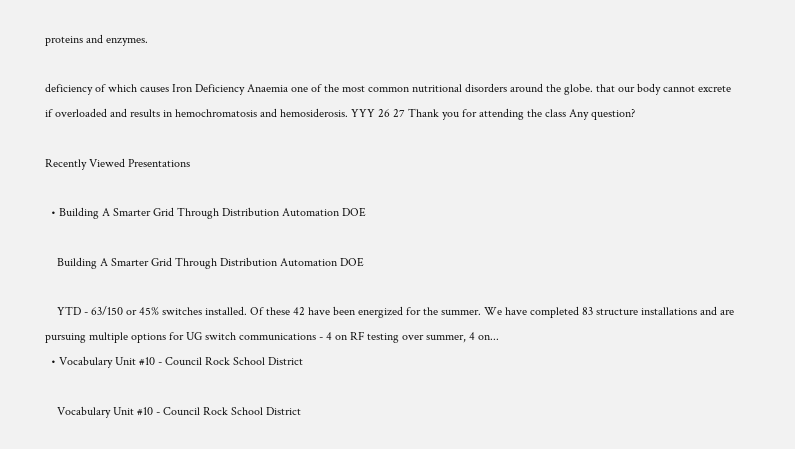proteins and enzymes.

deficiency of which causes Iron Deficiency Anaemia one of the most common nutritional disorders around the globe. that our body cannot excrete if overloaded and results in hemochromatosis and hemosiderosis. YYY 26 27 Thank you for attending the class Any question?

Recently Viewed Presentations

  • Building A Smarter Grid Through Distribution Automation DOE

    Building A Smarter Grid Through Distribution Automation DOE

    YTD - 63/150 or 45% switches installed. Of these 42 have been energized for the summer. We have completed 83 structure installations and are pursuing multiple options for UG switch communications - 4 on RF testing over summer, 4 on...
  • Vocabulary Unit #10 - Council Rock School District

    Vocabulary Unit #10 - Council Rock School District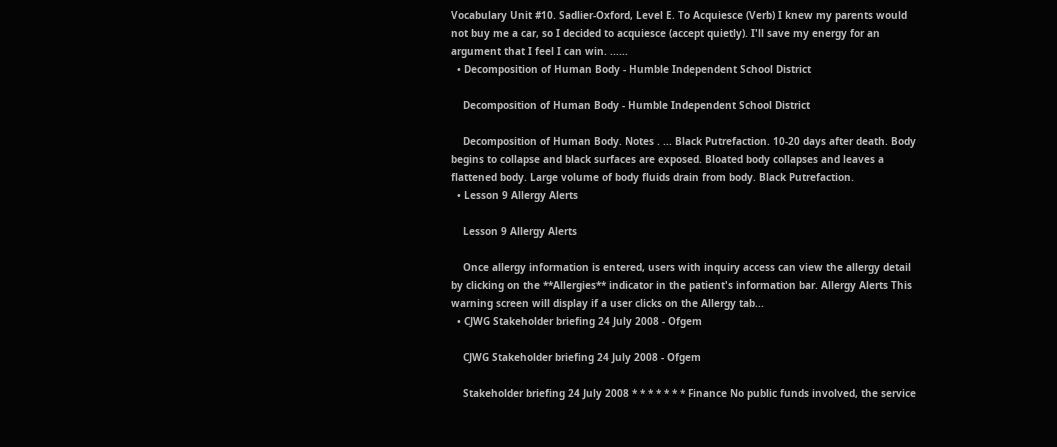Vocabulary Unit #10. Sadlier-Oxford, Level E. To Acquiesce (Verb) I knew my parents would not buy me a car, so I decided to acquiesce (accept quietly). I'll save my energy for an argument that I feel I can win. ......
  • Decomposition of Human Body - Humble Independent School District

    Decomposition of Human Body - Humble Independent School District

    Decomposition of Human Body. Notes . ... Black Putrefaction. 10-20 days after death. Body begins to collapse and black surfaces are exposed. Bloated body collapses and leaves a flattened body. Large volume of body fluids drain from body. Black Putrefaction.
  • Lesson 9 Allergy Alerts

    Lesson 9 Allergy Alerts

    Once allergy information is entered, users with inquiry access can view the allergy detail by clicking on the **Allergies** indicator in the patient's information bar. Allergy Alerts This warning screen will display if a user clicks on the Allergy tab...
  • CJWG Stakeholder briefing 24 July 2008 - Ofgem

    CJWG Stakeholder briefing 24 July 2008 - Ofgem

    Stakeholder briefing 24 July 2008 * * * * * * * Finance No public funds involved, the service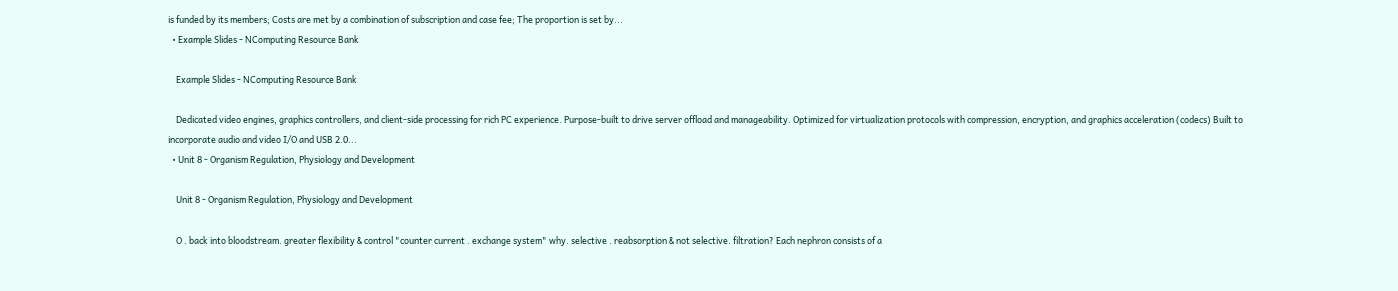is funded by its members; Costs are met by a combination of subscription and case fee; The proportion is set by...
  • Example Slides - NComputing Resource Bank

    Example Slides - NComputing Resource Bank

    Dedicated video engines, graphics controllers, and client-side processing for rich PC experience. Purpose-built to drive server offload and manageability. Optimized for virtualization protocols with compression, encryption, and graphics acceleration (codecs) Built to incorporate audio and video I/O and USB 2.0...
  • Unit 8 - Organism Regulation, Physiology and Development

    Unit 8 - Organism Regulation, Physiology and Development

    O . back into bloodstream. greater flexibility & control "counter current . exchange system" why. selective . reabsorption & not selective. filtration? Each nephron consists of a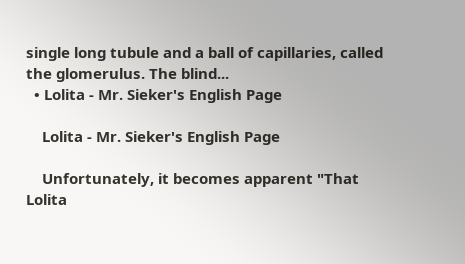single long tubule and a ball of capillaries, called the glomerulus. The blind...
  • Lolita - Mr. Sieker's English Page

    Lolita - Mr. Sieker's English Page

    Unfortunately, it becomes apparent "That Lolita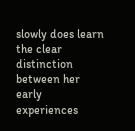slowly does learn the clear distinction between her early experiences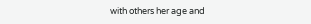with others her age and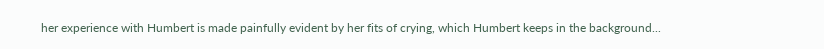her experience with Humbert is made painfully evident by her fits of crying, which Humbert keeps in the background...